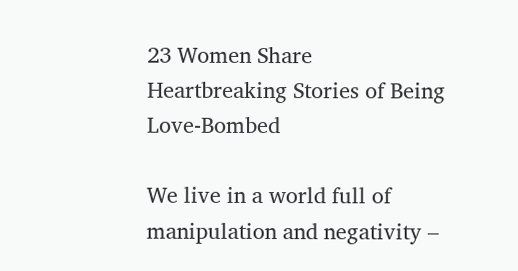23 Women Share Heartbreaking Stories of Being Love-Bombed

We live in a world full of manipulation and negativity –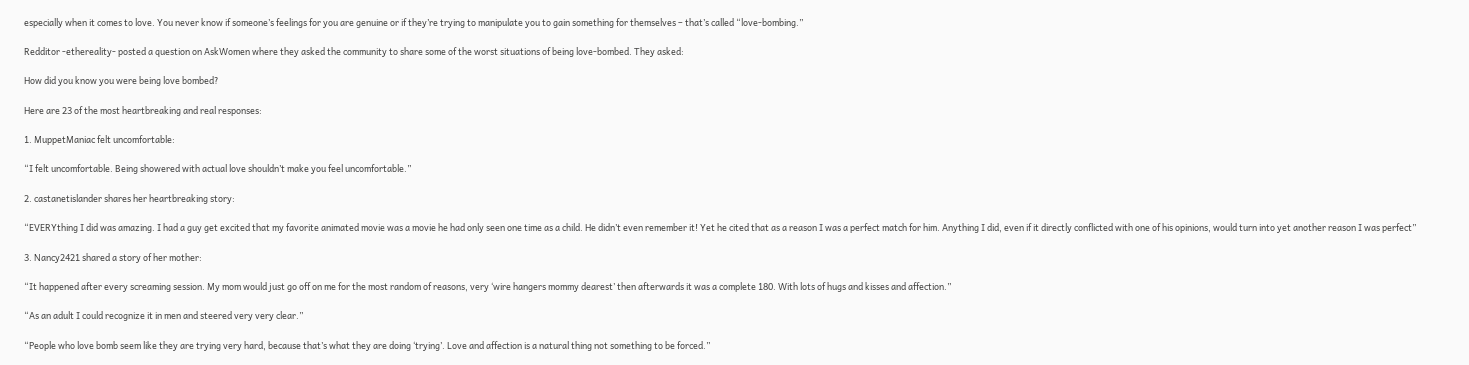especially when it comes to love. You never know if someone’s feelings for you are genuine or if they’re trying to manipulate you to gain something for themselves – that’s called “love-bombing.”

Redditor -ethereality- posted a question on AskWomen where they asked the community to share some of the worst situations of being love-bombed. They asked:

How did you know you were being love bombed?

Here are 23 of the most heartbreaking and real responses:

1. MuppetManiac felt uncomfortable:

“I felt uncomfortable. Being showered with actual love shouldn’t make you feel uncomfortable.”

2. castanetislander shares her heartbreaking story:

“EVERYthing I did was amazing. I had a guy get excited that my favorite animated movie was a movie he had only seen one time as a child. He didn’t even remember it! Yet he cited that as a reason I was a perfect match for him. Anything I did, even if it directly conflicted with one of his opinions, would turn into yet another reason I was perfect”

3. Nancy2421 shared a story of her mother:

“It happened after every screaming session. My mom would just go off on me for the most random of reasons, very ‘wire hangers mommy dearest’ then afterwards it was a complete 180. With lots of hugs and kisses and affection.”

“As an adult I could recognize it in men and steered very very clear.”

“People who love bomb seem like they are trying very hard, because that’s what they are doing ‘trying’. Love and affection is a natural thing not something to be forced.”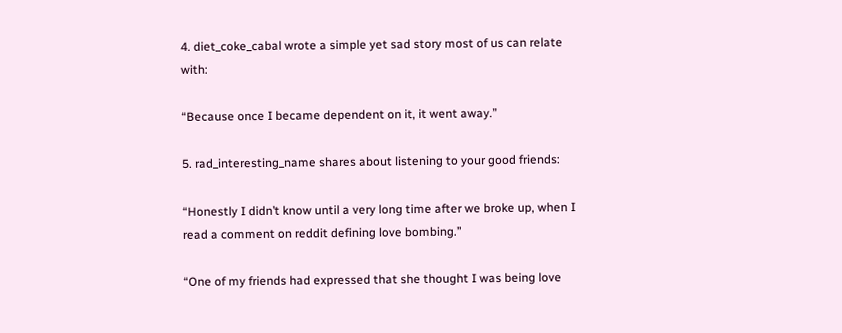4. diet_coke_cabal wrote a simple yet sad story most of us can relate with:

“Because once I became dependent on it, it went away.”

5. rad_interesting_name shares about listening to your good friends:

“Honestly I didn’t know until a very long time after we broke up, when I read a comment on reddit defining love bombing.”

“One of my friends had expressed that she thought I was being love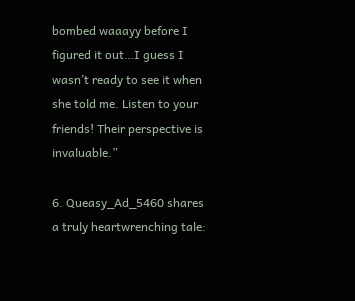bombed waaayy before I figured it out…I guess I wasn’t ready to see it when she told me. Listen to your friends! Their perspective is invaluable.”

6. Queasy_Ad_5460 shares a truly heartwrenching tale: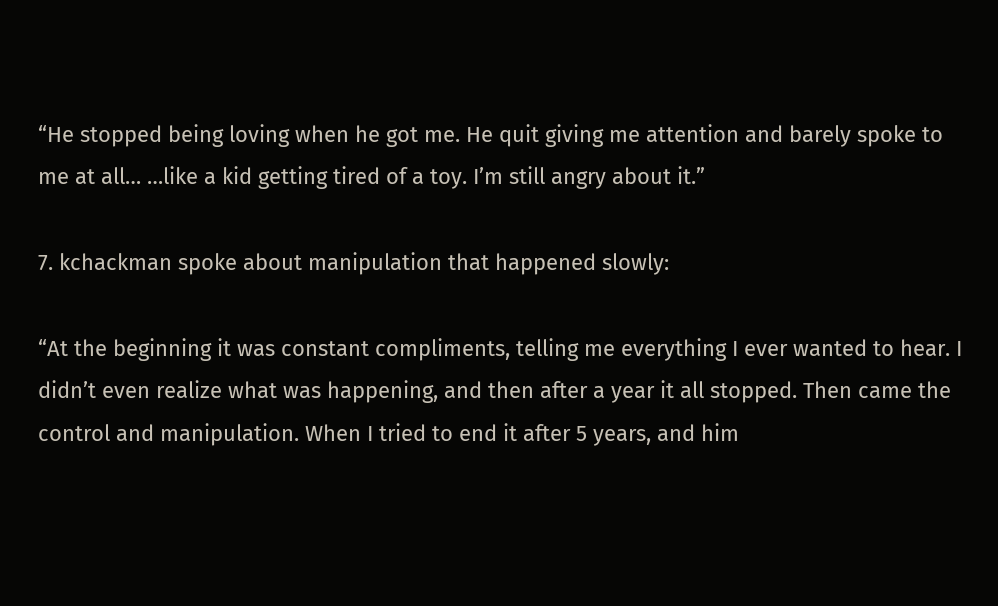“He stopped being loving when he got me. He quit giving me attention and barely spoke to me at all… …like a kid getting tired of a toy. I’m still angry about it.”

7. kchackman spoke about manipulation that happened slowly:

“At the beginning it was constant compliments, telling me everything I ever wanted to hear. I didn’t even realize what was happening, and then after a year it all stopped. Then came the control and manipulation. When I tried to end it after 5 years, and him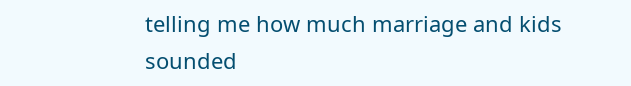telling me how much marriage and kids sounded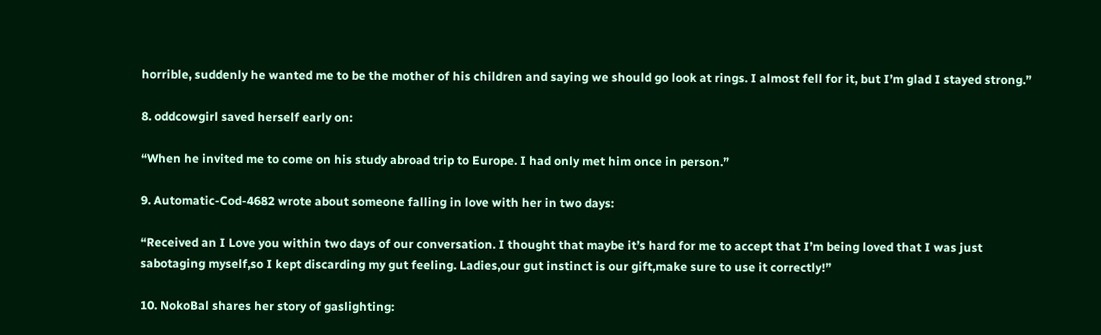horrible, suddenly he wanted me to be the mother of his children and saying we should go look at rings. I almost fell for it, but I’m glad I stayed strong.”

8. oddcowgirl saved herself early on:

“When he invited me to come on his study abroad trip to Europe. I had only met him once in person.”

9. Automatic-Cod-4682 wrote about someone falling in love with her in two days:

“Received an I Love you within two days of our conversation. I thought that maybe it’s hard for me to accept that I’m being loved that I was just sabotaging myself,so I kept discarding my gut feeling. Ladies,our gut instinct is our gift,make sure to use it correctly!”

10. NokoBal shares her story of gaslighting: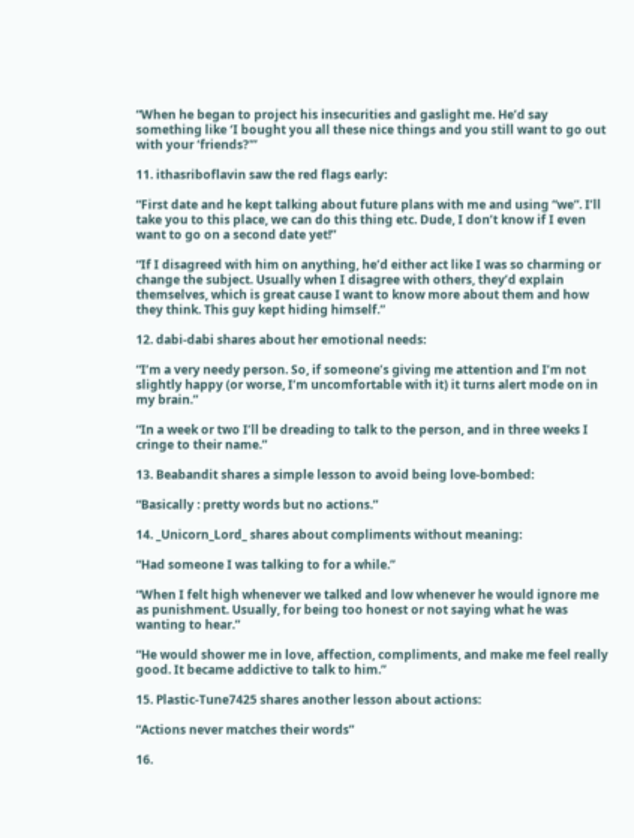“When he began to project his insecurities and gaslight me. He’d say something like ‘I bought you all these nice things and you still want to go out with your ‘friends?'”

11. ithasriboflavin saw the red flags early:

“First date and he kept talking about future plans with me and using “we”. I’ll take you to this place, we can do this thing etc. Dude, I don’t know if I even want to go on a second date yet!”

“If I disagreed with him on anything, he’d either act like I was so charming or change the subject. Usually when I disagree with others, they’d explain themselves, which is great cause I want to know more about them and how they think. This guy kept hiding himself.”

12. dabi-dabi shares about her emotional needs:

“I’m a very needy person. So, if someone’s giving me attention and I’m not slightly happy (or worse, I’m uncomfortable with it) it turns alert mode on in my brain.”

“In a week or two I’ll be dreading to talk to the person, and in three weeks I cringe to their name.”

13. Beabandit shares a simple lesson to avoid being love-bombed:

“Basically : pretty words but no actions.”

14. _Unicorn_Lord_ shares about compliments without meaning:

“Had someone I was talking to for a while.”

“When I felt high whenever we talked and low whenever he would ignore me as punishment. Usually, for being too honest or not saying what he was wanting to hear.”

“He would shower me in love, affection, compliments, and make me feel really good. It became addictive to talk to him.”

15. Plastic-Tune7425 shares another lesson about actions:

“Actions never matches their words”

16.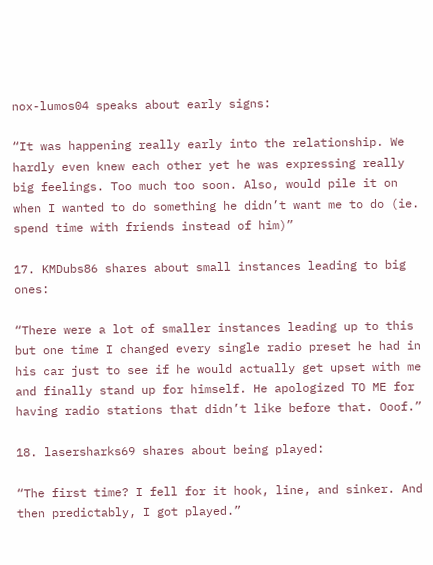nox-lumos04 speaks about early signs:

“It was happening really early into the relationship. We hardly even knew each other yet he was expressing really big feelings. Too much too soon. Also, would pile it on when I wanted to do something he didn’t want me to do (ie. spend time with friends instead of him)”

17. KMDubs86 shares about small instances leading to big ones:

“There were a lot of smaller instances leading up to this but one time I changed every single radio preset he had in his car just to see if he would actually get upset with me and finally stand up for himself. He apologized TO ME for having radio stations that didn’t like before that. Ooof.”

18. lasersharks69 shares about being played:

“The first time? I fell for it hook, line, and sinker. And then predictably, I got played.”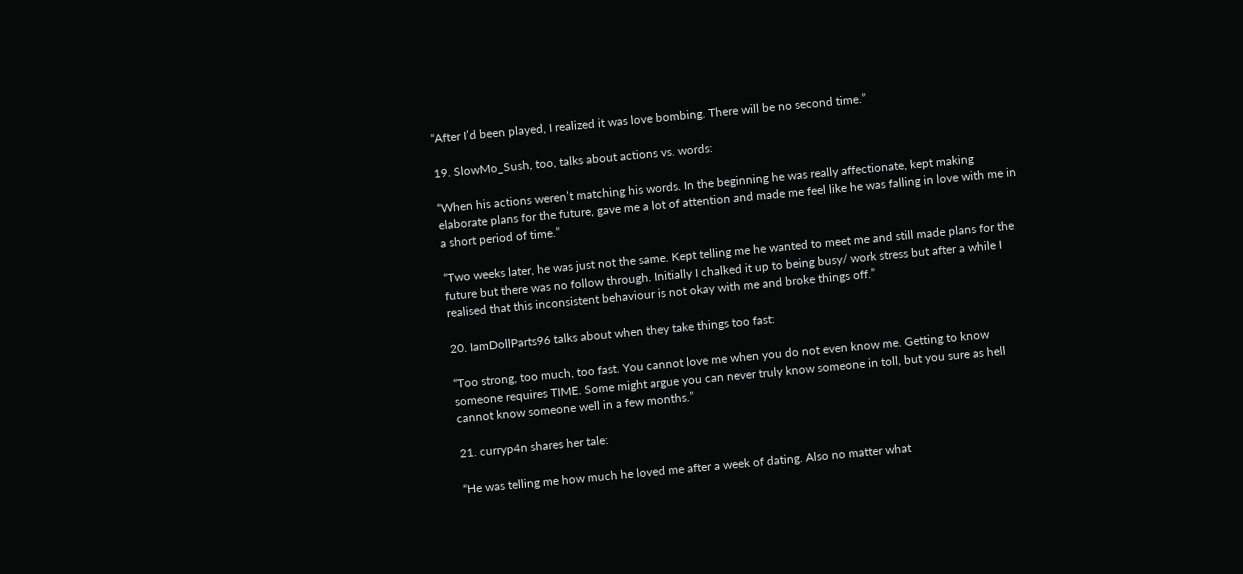“After I’d been played, I realized it was love bombing. There will be no second time.”

19. SlowMo_Sush, too, talks about actions vs. words:

“When his actions weren’t matching his words. In the beginning he was really affectionate, kept making elaborate plans for the future, gave me a lot of attention and made me feel like he was falling in love with me in a short period of time.”

“Two weeks later, he was just not the same. Kept telling me he wanted to meet me and still made plans for the future but there was no follow through. Initially I chalked it up to being busy/ work stress but after a while I realised that this inconsistent behaviour is not okay with me and broke things off.”

20. IamDollParts96 talks about when they take things too fast:

“Too strong, too much, too fast. You cannot love me when you do not even know me. Getting to know someone requires TIME. Some might argue you can never truly know someone in toll, but you sure as hell cannot know someone well in a few months.”

21. curryp4n shares her tale:

“He was telling me how much he loved me after a week of dating. Also no matter what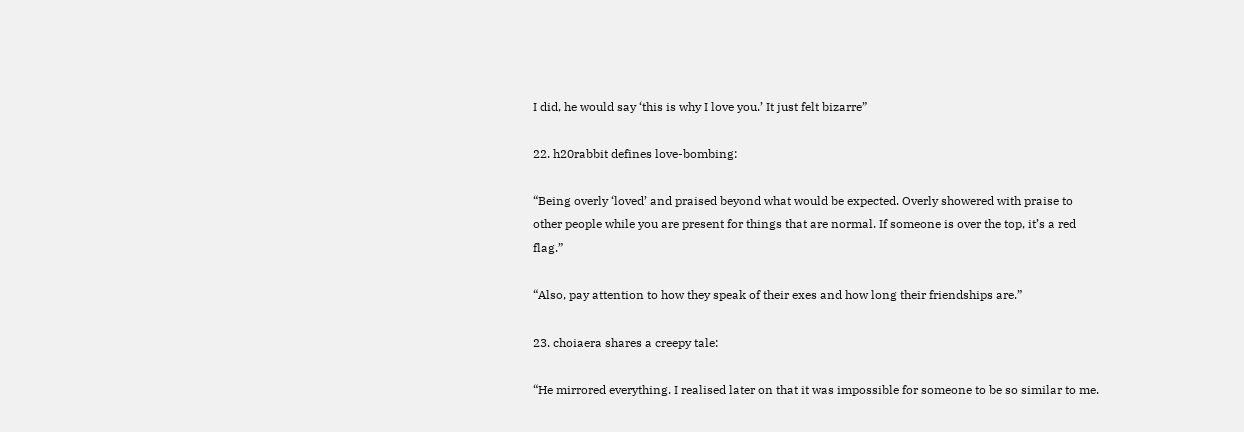I did, he would say ‘this is why I love you.’ It just felt bizarre”

22. h20rabbit defines love-bombing:

“Being overly ‘loved’ and praised beyond what would be expected. Overly showered with praise to other people while you are present for things that are normal. If someone is over the top, it’s a red flag.”

“Also, pay attention to how they speak of their exes and how long their friendships are.”

23. choiaera shares a creepy tale:

“He mirrored everything. I realised later on that it was impossible for someone to be so similar to me.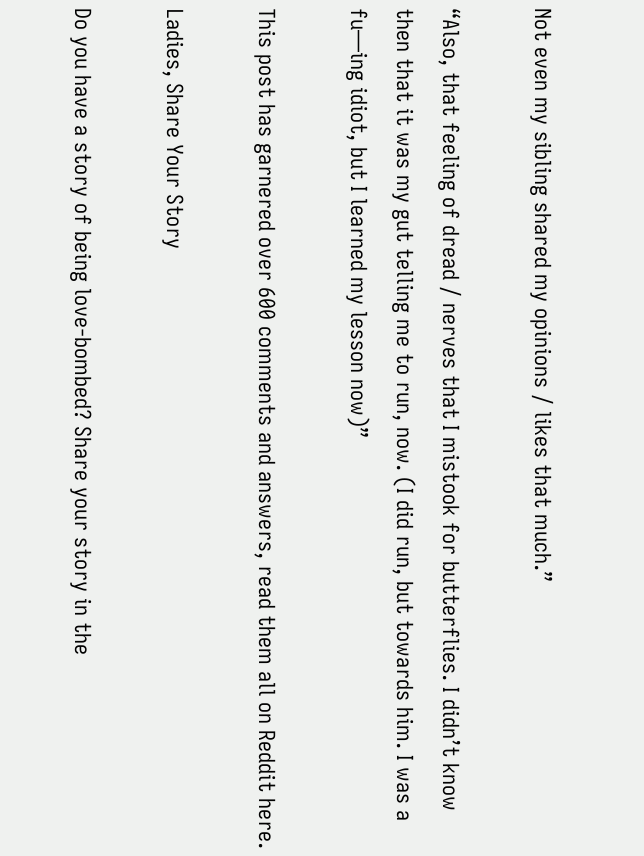Not even my sibling shared my opinions / likes that much.”

“Also, that feeling of dread / nerves that I mistook for butterflies. I didn’t know then that it was my gut telling me to run, now. (I did run, but towards him. I was a fu—ing idiot, but I learned my lesson now)”

This post has garnered over 600 comments and answers, read them all on Reddit here.

Ladies, Share Your Story

Do you have a story of being love-bombed? Share your story in the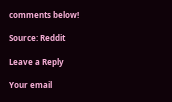comments below!

Source: Reddit

Leave a Reply

Your email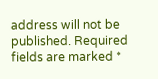address will not be published. Required fields are marked *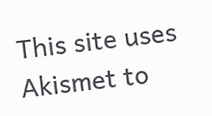This site uses Akismet to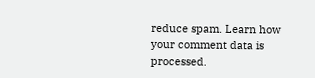reduce spam. Learn how your comment data is processed.